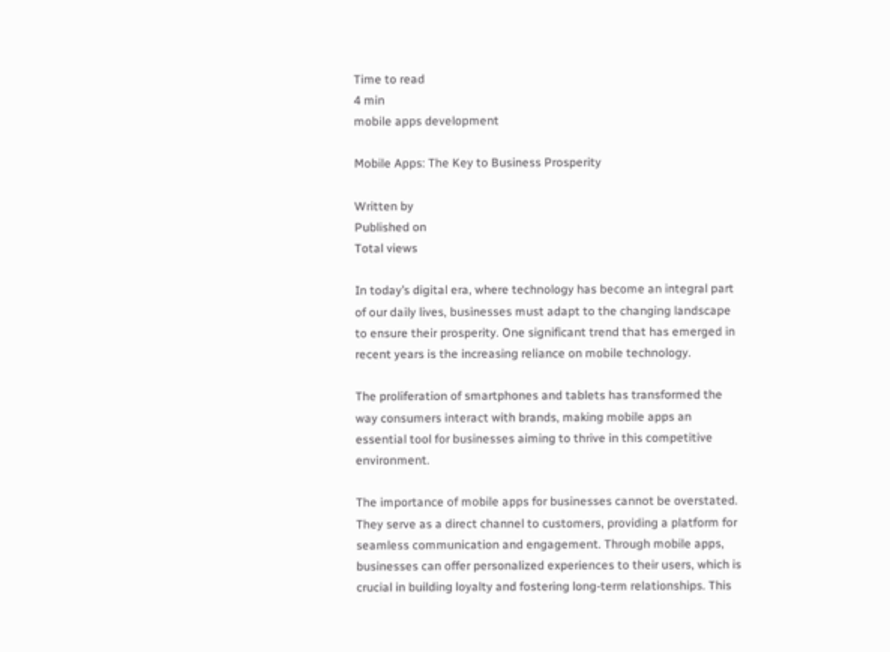Time to read
4 min
mobile apps development

Mobile Apps: The Key to Business Prosperity

Written by
Published on
Total views

In today’s digital era, where technology has become an integral part of our daily lives, businesses must adapt to the changing landscape to ensure their prosperity. One significant trend that has emerged in recent years is the increasing reliance on mobile technology.

The proliferation of smartphones and tablets has transformed the way consumers interact with brands, making mobile apps an essential tool for businesses aiming to thrive in this competitive environment.

The importance of mobile apps for businesses cannot be overstated. They serve as a direct channel to customers, providing a platform for seamless communication and engagement. Through mobile apps, businesses can offer personalized experiences to their users, which is crucial in building loyalty and fostering long-term relationships. This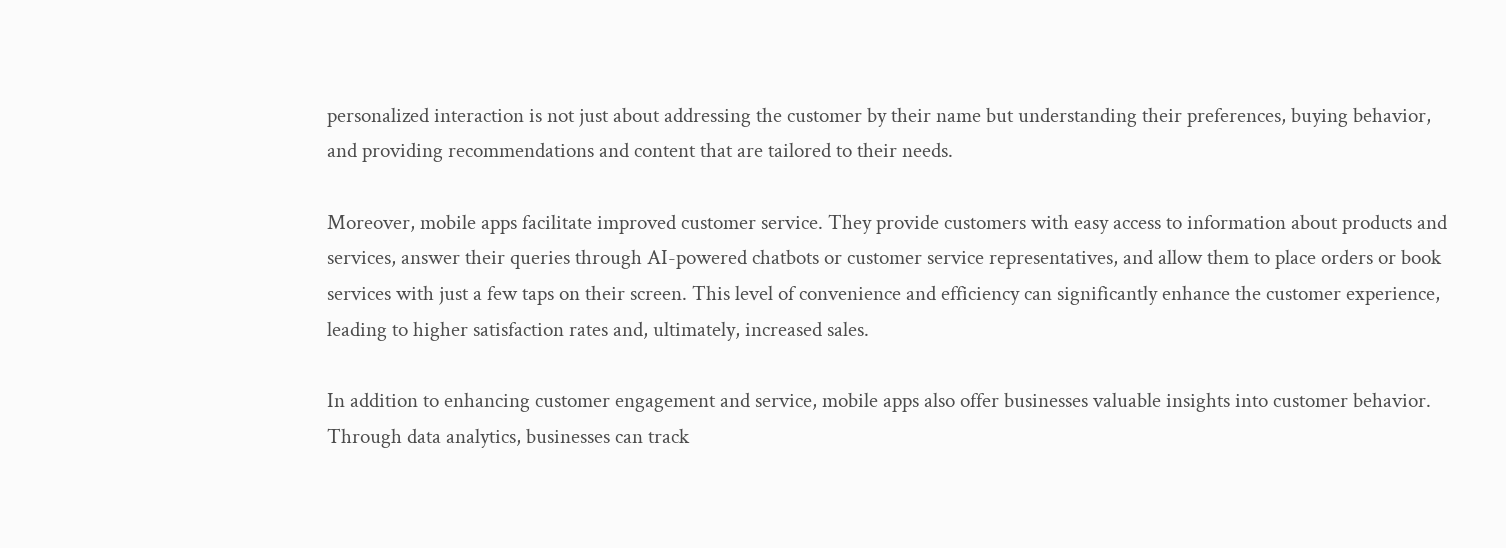personalized interaction is not just about addressing the customer by their name but understanding their preferences, buying behavior, and providing recommendations and content that are tailored to their needs.

Moreover, mobile apps facilitate improved customer service. They provide customers with easy access to information about products and services, answer their queries through AI-powered chatbots or customer service representatives, and allow them to place orders or book services with just a few taps on their screen. This level of convenience and efficiency can significantly enhance the customer experience, leading to higher satisfaction rates and, ultimately, increased sales.

In addition to enhancing customer engagement and service, mobile apps also offer businesses valuable insights into customer behavior. Through data analytics, businesses can track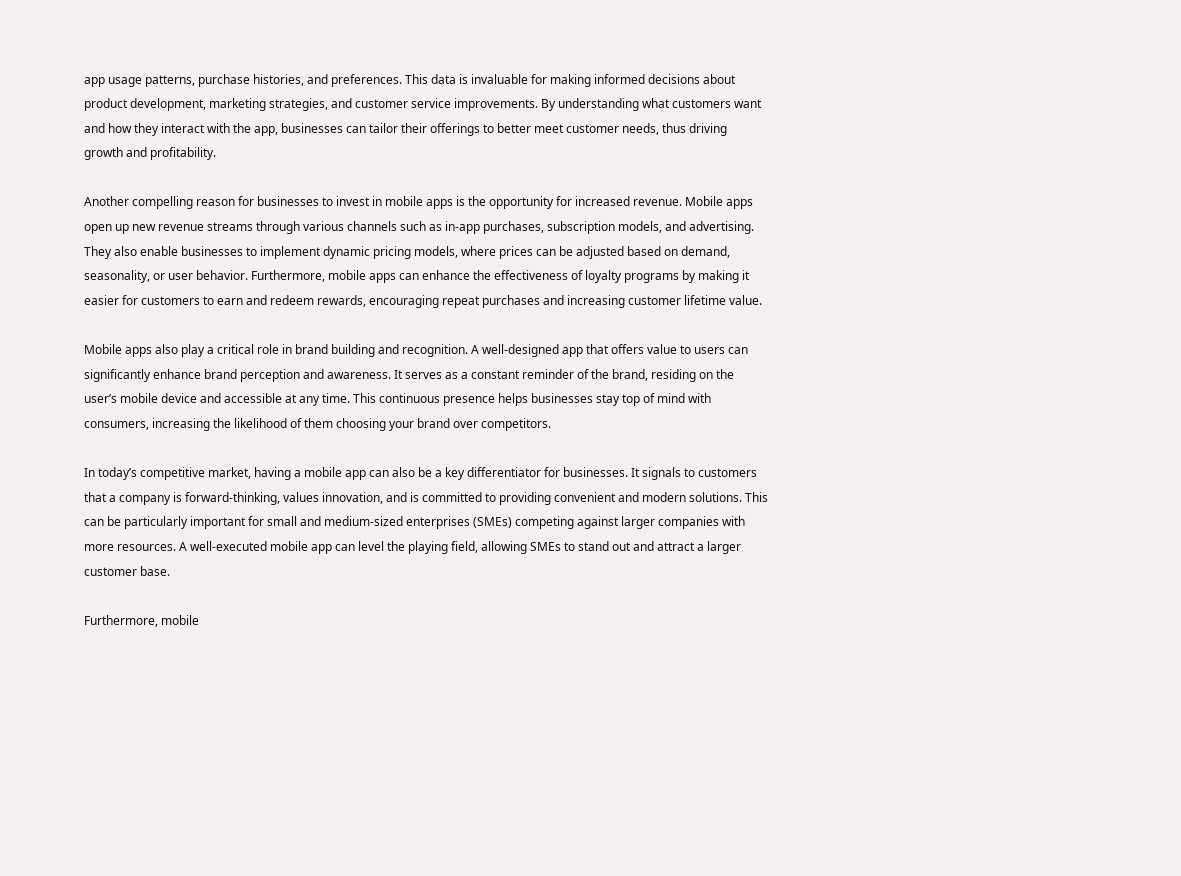app usage patterns, purchase histories, and preferences. This data is invaluable for making informed decisions about product development, marketing strategies, and customer service improvements. By understanding what customers want and how they interact with the app, businesses can tailor their offerings to better meet customer needs, thus driving growth and profitability.

Another compelling reason for businesses to invest in mobile apps is the opportunity for increased revenue. Mobile apps open up new revenue streams through various channels such as in-app purchases, subscription models, and advertising. They also enable businesses to implement dynamic pricing models, where prices can be adjusted based on demand, seasonality, or user behavior. Furthermore, mobile apps can enhance the effectiveness of loyalty programs by making it easier for customers to earn and redeem rewards, encouraging repeat purchases and increasing customer lifetime value.

Mobile apps also play a critical role in brand building and recognition. A well-designed app that offers value to users can significantly enhance brand perception and awareness. It serves as a constant reminder of the brand, residing on the user’s mobile device and accessible at any time. This continuous presence helps businesses stay top of mind with consumers, increasing the likelihood of them choosing your brand over competitors.

In today’s competitive market, having a mobile app can also be a key differentiator for businesses. It signals to customers that a company is forward-thinking, values innovation, and is committed to providing convenient and modern solutions. This can be particularly important for small and medium-sized enterprises (SMEs) competing against larger companies with more resources. A well-executed mobile app can level the playing field, allowing SMEs to stand out and attract a larger customer base.

Furthermore, mobile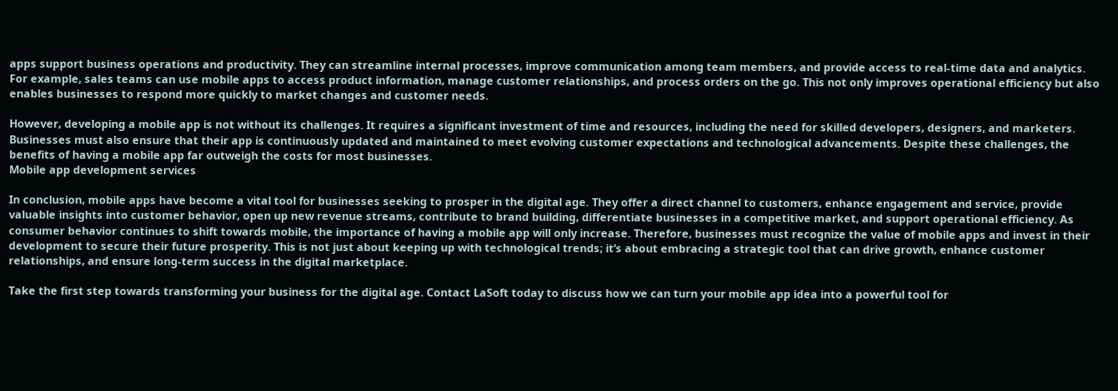apps support business operations and productivity. They can streamline internal processes, improve communication among team members, and provide access to real-time data and analytics. For example, sales teams can use mobile apps to access product information, manage customer relationships, and process orders on the go. This not only improves operational efficiency but also enables businesses to respond more quickly to market changes and customer needs.

However, developing a mobile app is not without its challenges. It requires a significant investment of time and resources, including the need for skilled developers, designers, and marketers. Businesses must also ensure that their app is continuously updated and maintained to meet evolving customer expectations and technological advancements. Despite these challenges, the benefits of having a mobile app far outweigh the costs for most businesses.
Mobile app development services

In conclusion, mobile apps have become a vital tool for businesses seeking to prosper in the digital age. They offer a direct channel to customers, enhance engagement and service, provide valuable insights into customer behavior, open up new revenue streams, contribute to brand building, differentiate businesses in a competitive market, and support operational efficiency. As consumer behavior continues to shift towards mobile, the importance of having a mobile app will only increase. Therefore, businesses must recognize the value of mobile apps and invest in their development to secure their future prosperity. This is not just about keeping up with technological trends; it’s about embracing a strategic tool that can drive growth, enhance customer relationships, and ensure long-term success in the digital marketplace.

Take the first step towards transforming your business for the digital age. Contact LaSoft today to discuss how we can turn your mobile app idea into a powerful tool for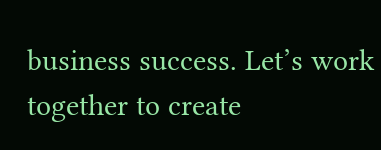business success. Let’s work together to create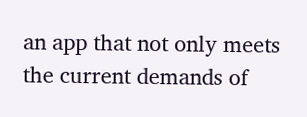an app that not only meets the current demands of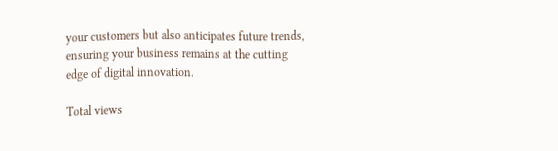your customers but also anticipates future trends, ensuring your business remains at the cutting edge of digital innovation.

Total views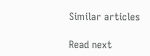Similar articles

Read next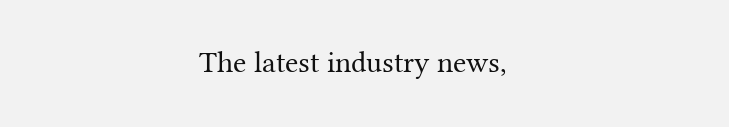The latest industry news,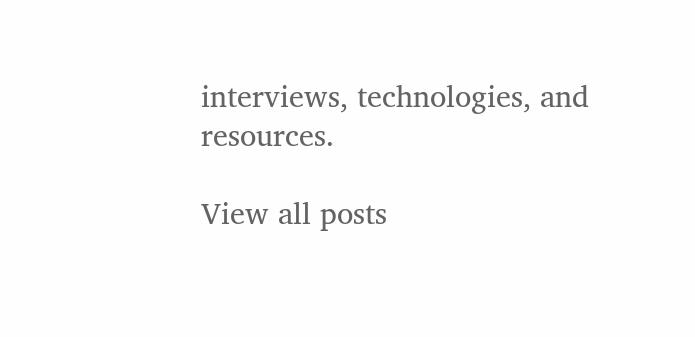interviews, technologies, and resources.

View all posts